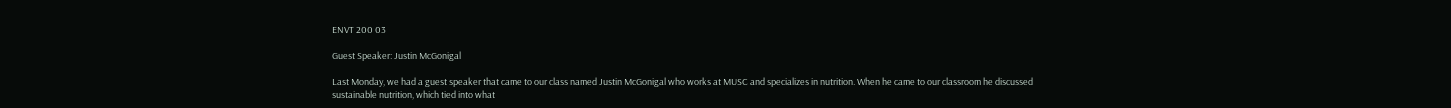ENVT 200 03

Guest Speaker: Justin McGonigal

Last Monday, we had a guest speaker that came to our class named Justin McGonigal who works at MUSC and specializes in nutrition. When he came to our classroom he discussed sustainable nutrition, which tied into what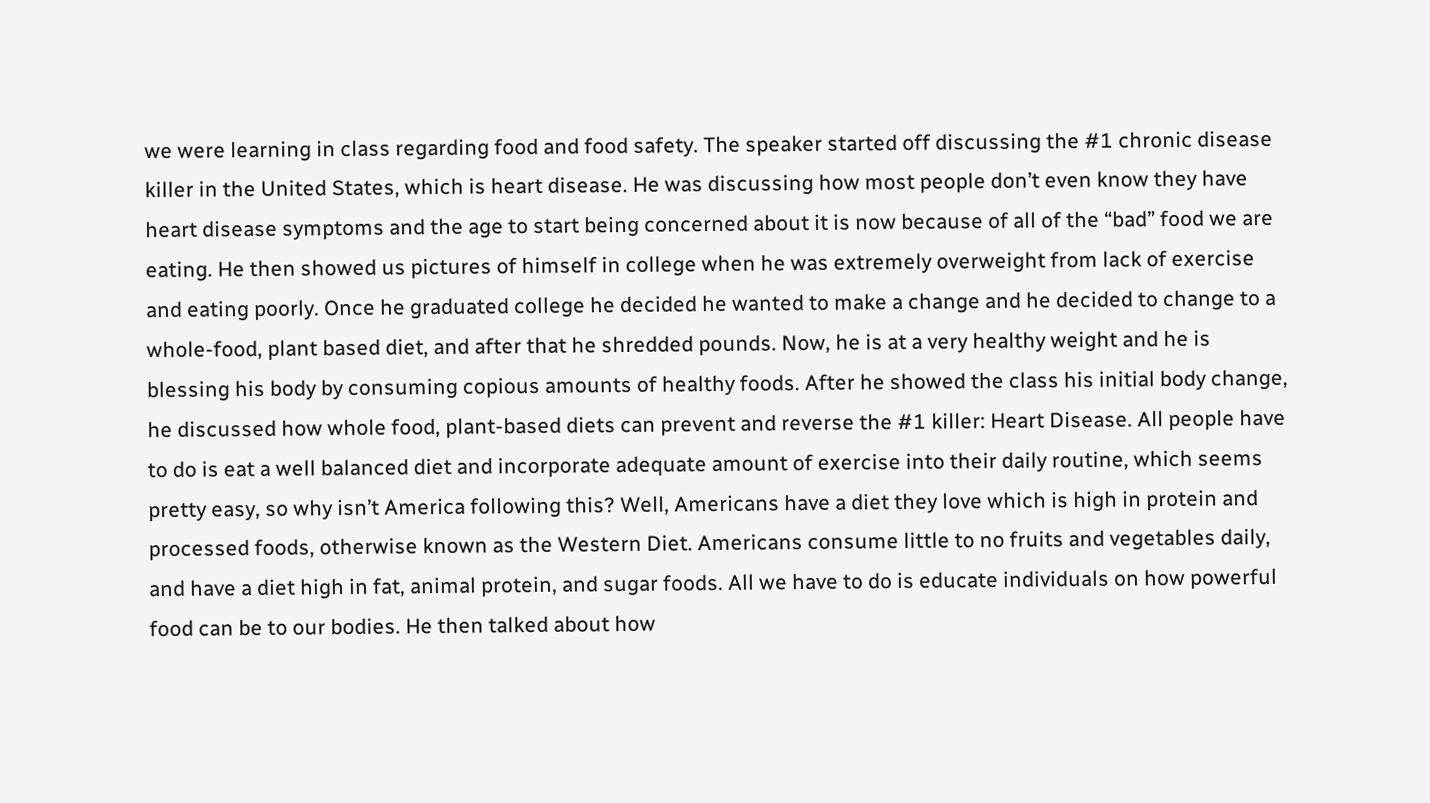we were learning in class regarding food and food safety. The speaker started off discussing the #1 chronic disease killer in the United States, which is heart disease. He was discussing how most people don’t even know they have heart disease symptoms and the age to start being concerned about it is now because of all of the “bad” food we are eating. He then showed us pictures of himself in college when he was extremely overweight from lack of exercise and eating poorly. Once he graduated college he decided he wanted to make a change and he decided to change to a whole-food, plant based diet, and after that he shredded pounds. Now, he is at a very healthy weight and he is blessing his body by consuming copious amounts of healthy foods. After he showed the class his initial body change, he discussed how whole food, plant-based diets can prevent and reverse the #1 killer: Heart Disease. All people have to do is eat a well balanced diet and incorporate adequate amount of exercise into their daily routine, which seems pretty easy, so why isn’t America following this? Well, Americans have a diet they love which is high in protein and processed foods, otherwise known as the Western Diet. Americans consume little to no fruits and vegetables daily, and have a diet high in fat, animal protein, and sugar foods. All we have to do is educate individuals on how powerful food can be to our bodies. He then talked about how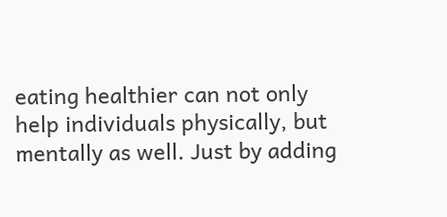eating healthier can not only help individuals physically, but mentally as well. Just by adding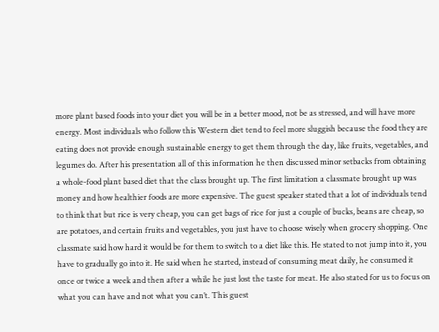more plant based foods into your diet you will be in a better mood, not be as stressed, and will have more energy. Most individuals who follow this Western diet tend to feel more sluggish because the food they are eating does not provide enough sustainable energy to get them through the day, like fruits, vegetables, and legumes do. After his presentation all of this information he then discussed minor setbacks from obtaining a whole-food plant based diet that the class brought up. The first limitation a classmate brought up was money and how healthier foods are more expensive. The guest speaker stated that a lot of individuals tend to think that but rice is very cheap, you can get bags of rice for just a couple of bucks, beans are cheap, so are potatoes, and certain fruits and vegetables, you just have to choose wisely when grocery shopping. One classmate said how hard it would be for them to switch to a diet like this. He stated to not jump into it, you have to gradually go into it. He said when he started, instead of consuming meat daily, he consumed it once or twice a week and then after a while he just lost the taste for meat. He also stated for us to focus on what you can have and not what you can’t. This guest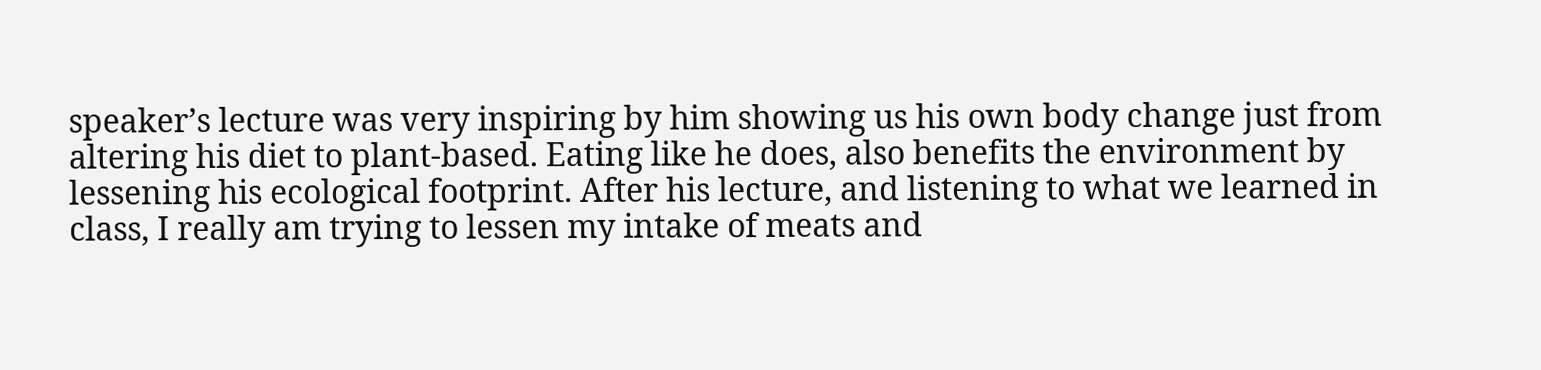speaker’s lecture was very inspiring by him showing us his own body change just from altering his diet to plant-based. Eating like he does, also benefits the environment by lessening his ecological footprint. After his lecture, and listening to what we learned in class, I really am trying to lessen my intake of meats and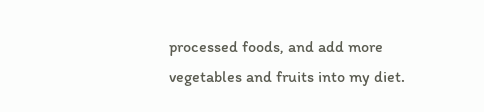processed foods, and add more vegetables and fruits into my diet.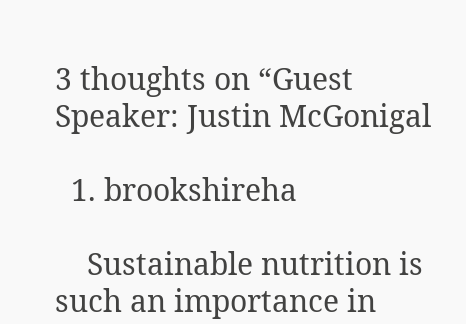3 thoughts on “Guest Speaker: Justin McGonigal

  1. brookshireha

    Sustainable nutrition is such an importance in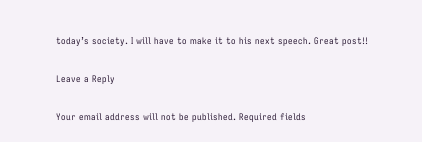today’s society. I will have to make it to his next speech. Great post!!

Leave a Reply

Your email address will not be published. Required fields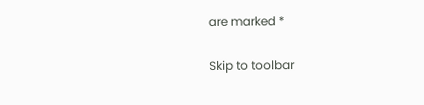are marked *

Skip to toolbar